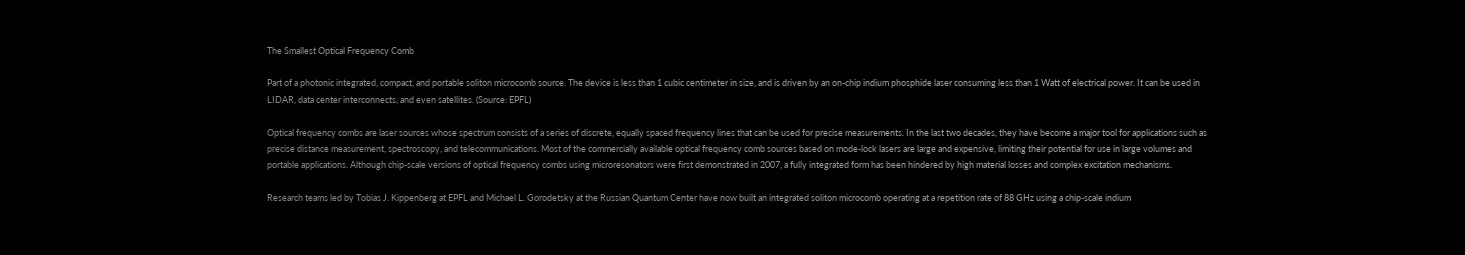The Smallest Optical Frequency Comb

Part of a photonic integrated, compact, and portable soliton microcomb source. The device is less than 1 cubic centimeter in size, and is driven by an on-chip indium phosphide laser consuming less than 1 Watt of electrical power. It can be used in LIDAR, data center interconnects, and even satellites. (Source: EPFL)

Optical frequency combs are laser sources whose spectrum consists of a series of discrete, equally spaced frequency lines that can be used for precise measurements. In the last two decades, they have become a major tool for applications such as precise distance measurement, spectroscopy, and telecommunications. Most of the commercially available optical frequency comb sources based on mode-lock lasers are large and expensive, limiting their potential for use in large volumes and portable applications. Although chip-scale versions of optical frequency combs using microresonators were first demonstrated in 2007, a fully integrated form has been hindered by high material losses and complex excitation mechanisms.

Research teams led by Tobias J. Kippenberg at EPFL and Michael L. Gorodetsky at the Russian Quantum Center have now built an integrated soliton microcomb operating at a repetition rate of 88 GHz using a chip-scale indium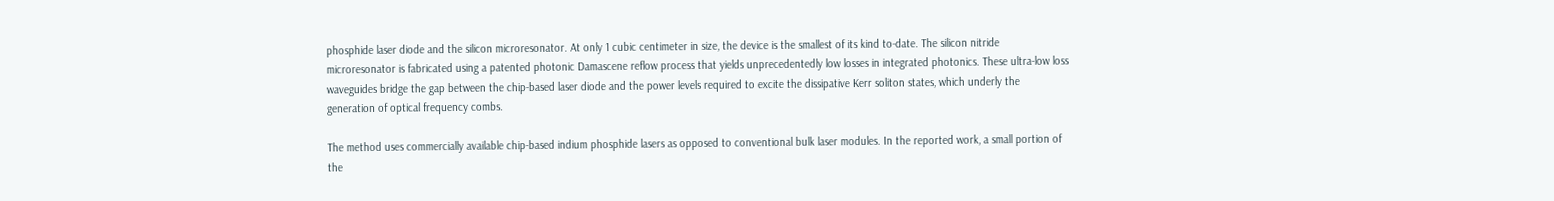phosphide laser diode and the silicon microresonator. At only 1 cubic centimeter in size, the device is the smallest of its kind to-date. The silicon nitride microresonator is fabricated using a patented photonic Damascene reflow process that yields unprecedentedly low losses in integrated photonics. These ultra-low loss waveguides bridge the gap between the chip-based laser diode and the power levels required to excite the dissipative Kerr soliton states, which underly the generation of optical frequency combs.

The method uses commercially available chip-based indium phosphide lasers as opposed to conventional bulk laser modules. In the reported work, a small portion of the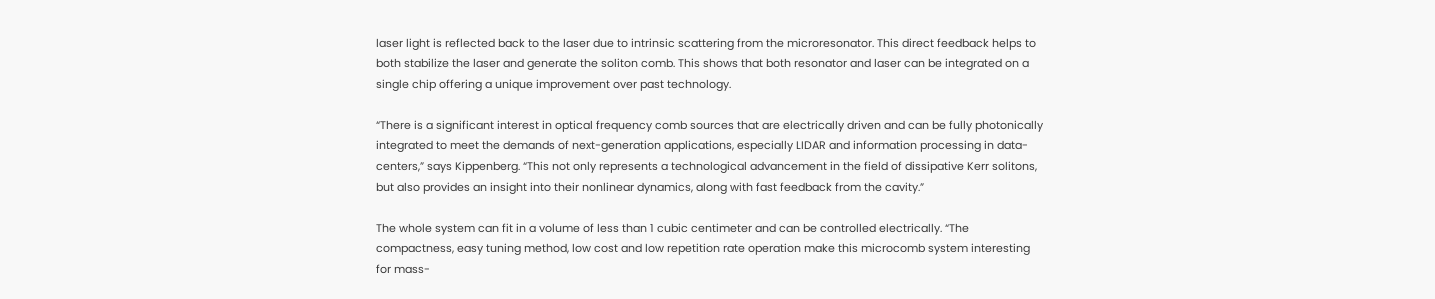laser light is reflected back to the laser due to intrinsic scattering from the microresonator. This direct feedback helps to both stabilize the laser and generate the soliton comb. This shows that both resonator and laser can be integrated on a single chip offering a unique improvement over past technology.

“There is a significant interest in optical frequency comb sources that are electrically driven and can be fully photonically integrated to meet the demands of next-generation applications, especially LIDAR and information processing in data-centers,” says Kippenberg. “This not only represents a technological advancement in the field of dissipative Kerr solitons, but also provides an insight into their nonlinear dynamics, along with fast feedback from the cavity.”

The whole system can fit in a volume of less than 1 cubic centimeter and can be controlled electrically. “The compactness, easy tuning method, low cost and low repetition rate operation make this microcomb system interesting for mass-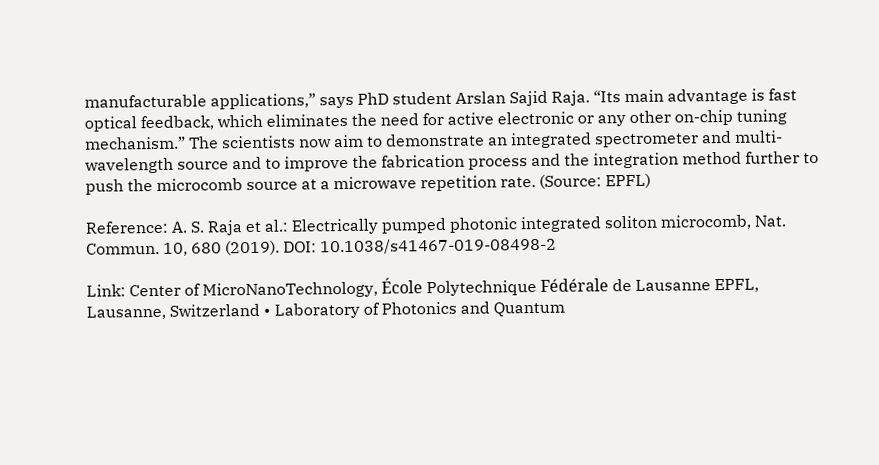manufacturable applications,” says PhD student Arslan Sajid Raja. “Its main advantage is fast optical feedback, which eliminates the need for active electronic or any other on-chip tuning mechanism.” The scientists now aim to demonstrate an integrated spectrometer and multi-wavelength source and to improve the fabrication process and the integration method further to push the microcomb source at a microwave repetition rate. (Source: EPFL)

Reference: A. S. Raja et al.: Electrically pumped photonic integrated soliton microcomb, Nat. Commun. 10, 680 (2019). DOI: 10.1038/s41467-019-08498-2

Link: Center of MicroNanoTechnology, École Polytechnique Fédérale de Lausanne EPFL, Lausanne, Switzerland • Laboratory of Photonics and Quantum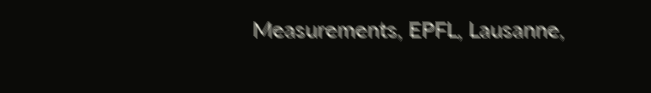Measurements, EPFL, Lausanne,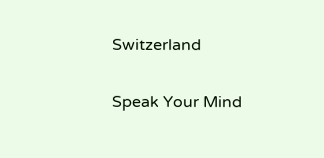Switzerland

Speak Your Mind